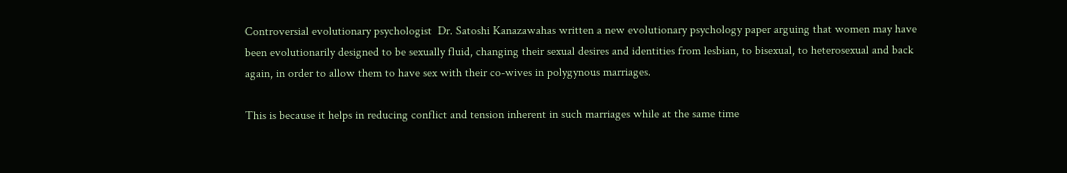Controversial evolutionary psychologist  Dr. Satoshi Kanazawahas written a new evolutionary psychology paper arguing that women may have been evolutionarily designed to be sexually fluid, changing their sexual desires and identities from lesbian, to bisexual, to heterosexual and back again, in order to allow them to have sex with their co-wives in polygynous marriages.

This is because it helps in reducing conflict and tension inherent in such marriages while at the same time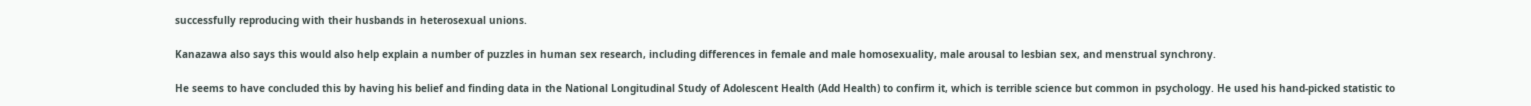successfully reproducing with their husbands in heterosexual unions.

Kanazawa also says this would also help explain a number of puzzles in human sex research, including differences in female and male homosexuality, male arousal to lesbian sex, and menstrual synchrony.

He seems to have concluded this by having his belief and finding data in the National Longitudinal Study of Adolescent Health (Add Health) to confirm it, which is terrible science but common in psychology. He used his hand-picked statistic to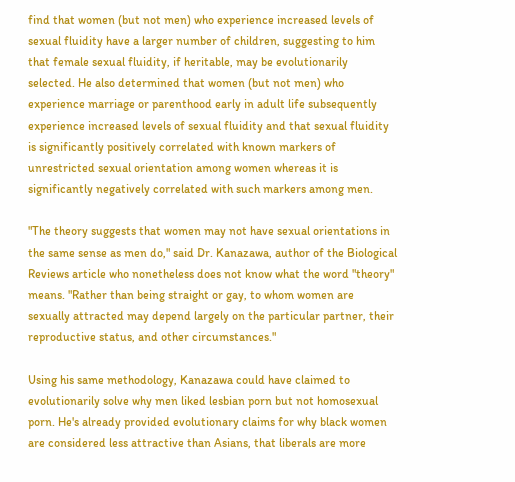find that women (but not men) who experience increased levels of sexual fluidity have a larger number of children, suggesting to him that female sexual fluidity, if heritable, may be evolutionarily selected. He also determined that women (but not men) who experience marriage or parenthood early in adult life subsequently experience increased levels of sexual fluidity and that sexual fluidity is significantly positively correlated with known markers of unrestricted sexual orientation among women whereas it is significantly negatively correlated with such markers among men.

"The theory suggests that women may not have sexual orientations in the same sense as men do," said Dr. Kanazawa, author of the Biological Reviews article who nonetheless does not know what the word "theory" means. "Rather than being straight or gay, to whom women are sexually attracted may depend largely on the particular partner, their reproductive status, and other circumstances."

Using his same methodology, Kanazawa could have claimed to evolutionarily solve why men liked lesbian porn but not homosexual porn. He's already provided evolutionary claims for why black women are considered less attractive than Asians, that liberals are more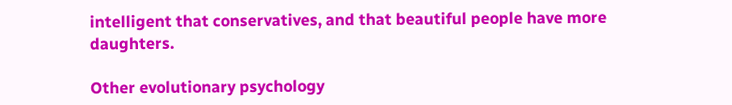intelligent that conservatives, and that beautiful people have more daughters.

Other evolutionary psychology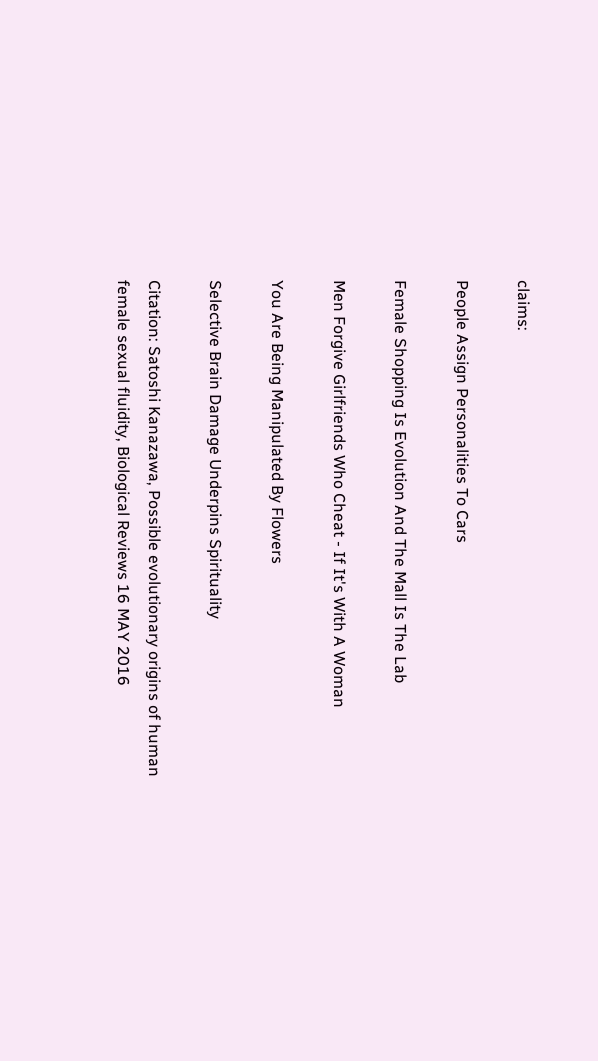claims:

People Assign Personalities To Cars

Female Shopping Is Evolution And The Mall Is The Lab

Men Forgive Girlfriends Who Cheat - If It's With A Woman

You Are Being Manipulated By Flowers

Selective Brain Damage Underpins Spirituality

Citation: Satoshi Kanazawa, Possible evolutionary origins of human female sexual fluidity, Biological Reviews 16 MAY 2016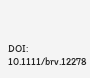DOI: 10.1111/brv.12278